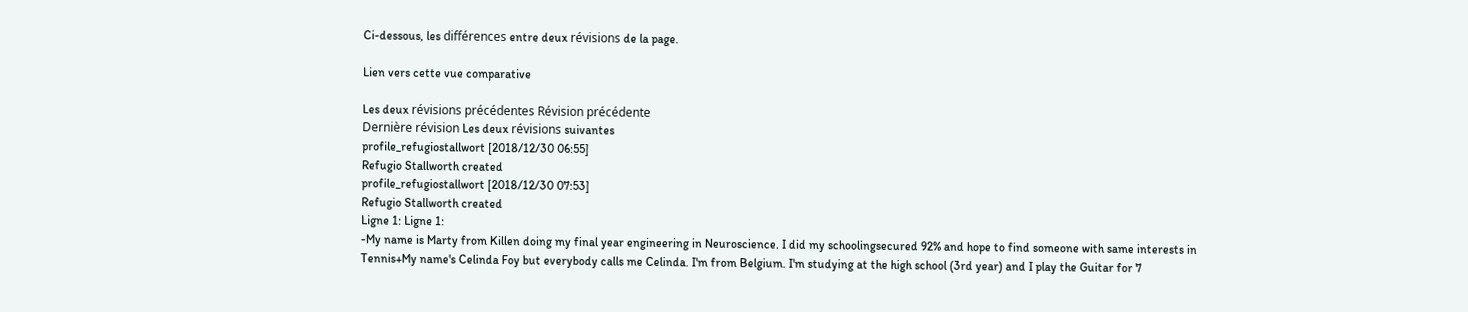Ci-dessous, les différences entre deux révisions de la page.

Lien vers cette vue comparative

Les deux révisions précédentes Révision précédente
Dernière révision Les deux révisions suivantes
profile_refugiostallwort [2018/12/30 06:55]
Refugio Stallworth created
profile_refugiostallwort [2018/12/30 07:53]
Refugio Stallworth created
Ligne 1: Ligne 1:
-My name is Marty from Killen doing my final year engineering in Neuroscience. I did my schoolingsecured 92% and hope to find someone with same interests in Tennis+My name's Celinda Foy but everybody calls me Celinda. I'm from Belgium. I'm studying at the high school (3rd year) and I play the Guitar for 7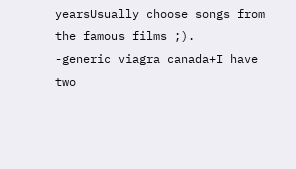yearsUsually choose songs from the famous films ;).
-generic viagra canada+I have two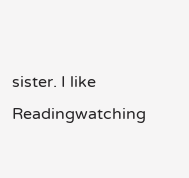sister. I like Readingwatching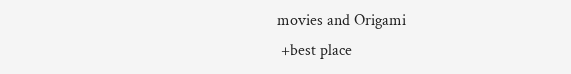movies and Origami
 +best place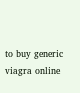to buy generic viagra online